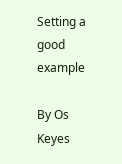Setting a good example

By Os Keyes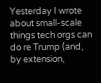Yesterday I wrote about small-scale things tech orgs can do re Trump (and, by extension,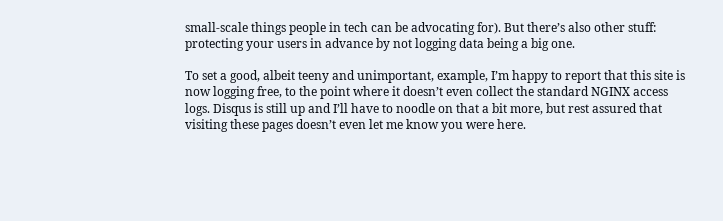small-scale things people in tech can be advocating for). But there’s also other stuff: protecting your users in advance by not logging data being a big one.

To set a good, albeit teeny and unimportant, example, I’m happy to report that this site is now logging free, to the point where it doesn’t even collect the standard NGINX access logs. Disqus is still up and I’ll have to noodle on that a bit more, but rest assured that visiting these pages doesn’t even let me know you were here.